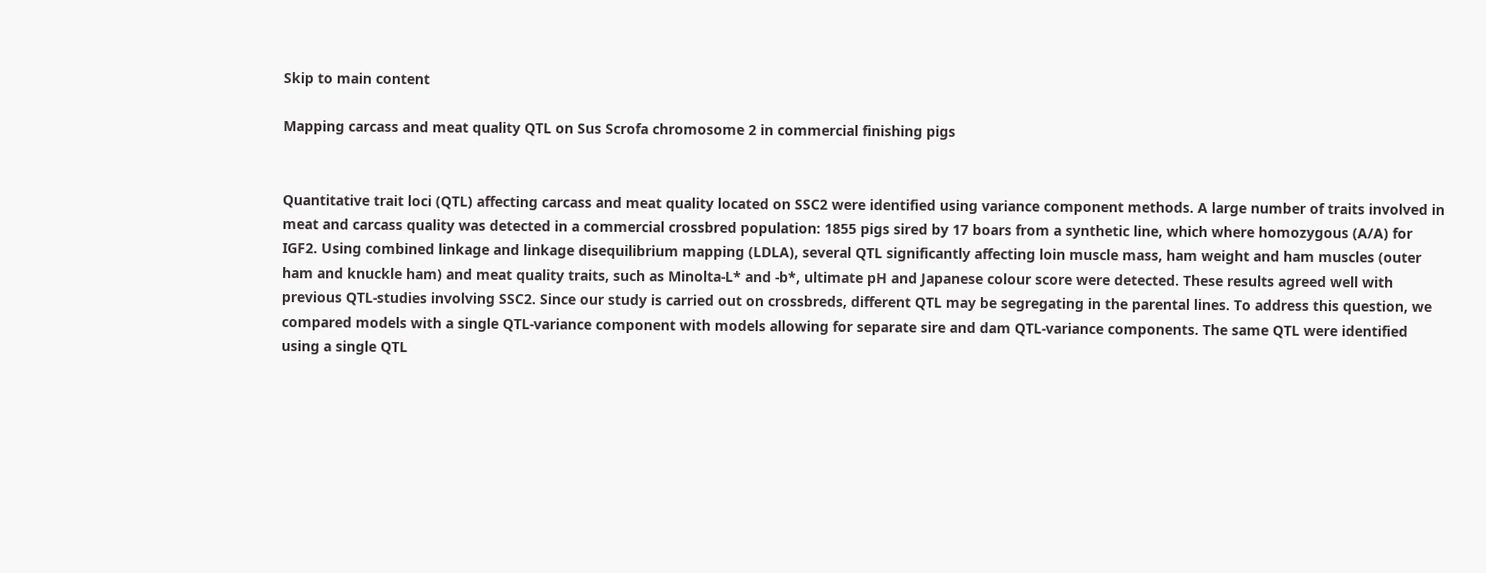Skip to main content

Mapping carcass and meat quality QTL on Sus Scrofa chromosome 2 in commercial finishing pigs


Quantitative trait loci (QTL) affecting carcass and meat quality located on SSC2 were identified using variance component methods. A large number of traits involved in meat and carcass quality was detected in a commercial crossbred population: 1855 pigs sired by 17 boars from a synthetic line, which where homozygous (A/A) for IGF2. Using combined linkage and linkage disequilibrium mapping (LDLA), several QTL significantly affecting loin muscle mass, ham weight and ham muscles (outer ham and knuckle ham) and meat quality traits, such as Minolta-L* and -b*, ultimate pH and Japanese colour score were detected. These results agreed well with previous QTL-studies involving SSC2. Since our study is carried out on crossbreds, different QTL may be segregating in the parental lines. To address this question, we compared models with a single QTL-variance component with models allowing for separate sire and dam QTL-variance components. The same QTL were identified using a single QTL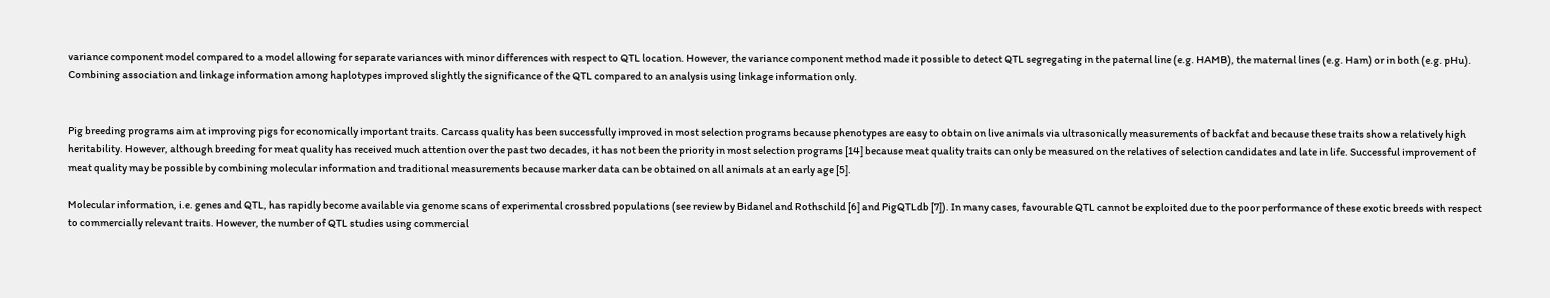variance component model compared to a model allowing for separate variances with minor differences with respect to QTL location. However, the variance component method made it possible to detect QTL segregating in the paternal line (e.g. HAMB), the maternal lines (e.g. Ham) or in both (e.g. pHu). Combining association and linkage information among haplotypes improved slightly the significance of the QTL compared to an analysis using linkage information only.


Pig breeding programs aim at improving pigs for economically important traits. Carcass quality has been successfully improved in most selection programs because phenotypes are easy to obtain on live animals via ultrasonically measurements of backfat and because these traits show a relatively high heritability. However, although breeding for meat quality has received much attention over the past two decades, it has not been the priority in most selection programs [14] because meat quality traits can only be measured on the relatives of selection candidates and late in life. Successful improvement of meat quality may be possible by combining molecular information and traditional measurements because marker data can be obtained on all animals at an early age [5].

Molecular information, i.e. genes and QTL, has rapidly become available via genome scans of experimental crossbred populations (see review by Bidanel and Rothschild [6] and PigQTLdb [7]). In many cases, favourable QTL cannot be exploited due to the poor performance of these exotic breeds with respect to commercially relevant traits. However, the number of QTL studies using commercial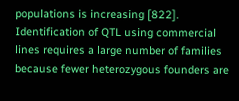populations is increasing [822]. Identification of QTL using commercial lines requires a large number of families because fewer heterozygous founders are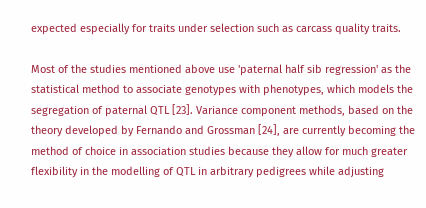expected especially for traits under selection such as carcass quality traits.

Most of the studies mentioned above use 'paternal half sib regression' as the statistical method to associate genotypes with phenotypes, which models the segregation of paternal QTL [23]. Variance component methods, based on the theory developed by Fernando and Grossman [24], are currently becoming the method of choice in association studies because they allow for much greater flexibility in the modelling of QTL in arbitrary pedigrees while adjusting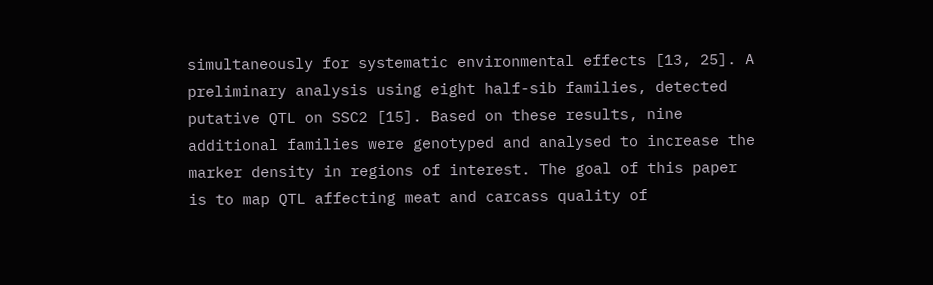simultaneously for systematic environmental effects [13, 25]. A preliminary analysis using eight half-sib families, detected putative QTL on SSC2 [15]. Based on these results, nine additional families were genotyped and analysed to increase the marker density in regions of interest. The goal of this paper is to map QTL affecting meat and carcass quality of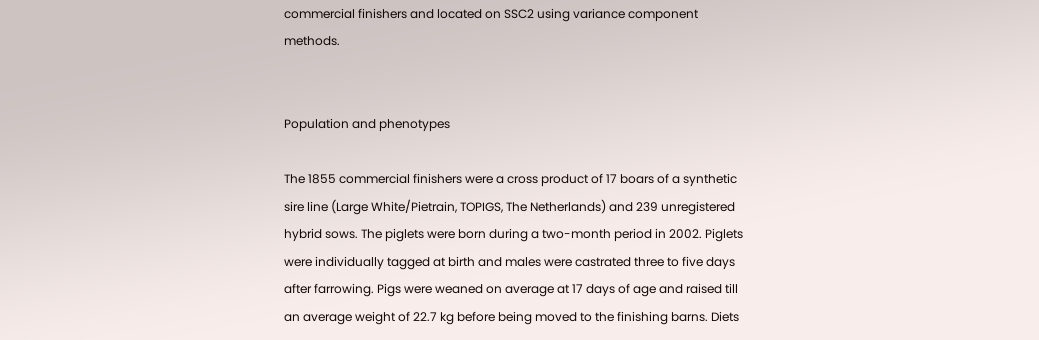commercial finishers and located on SSC2 using variance component methods.


Population and phenotypes

The 1855 commercial finishers were a cross product of 17 boars of a synthetic sire line (Large White/Pietrain, TOPIGS, The Netherlands) and 239 unregistered hybrid sows. The piglets were born during a two-month period in 2002. Piglets were individually tagged at birth and males were castrated three to five days after farrowing. Pigs were weaned on average at 17 days of age and raised till an average weight of 22.7 kg before being moved to the finishing barns. Diets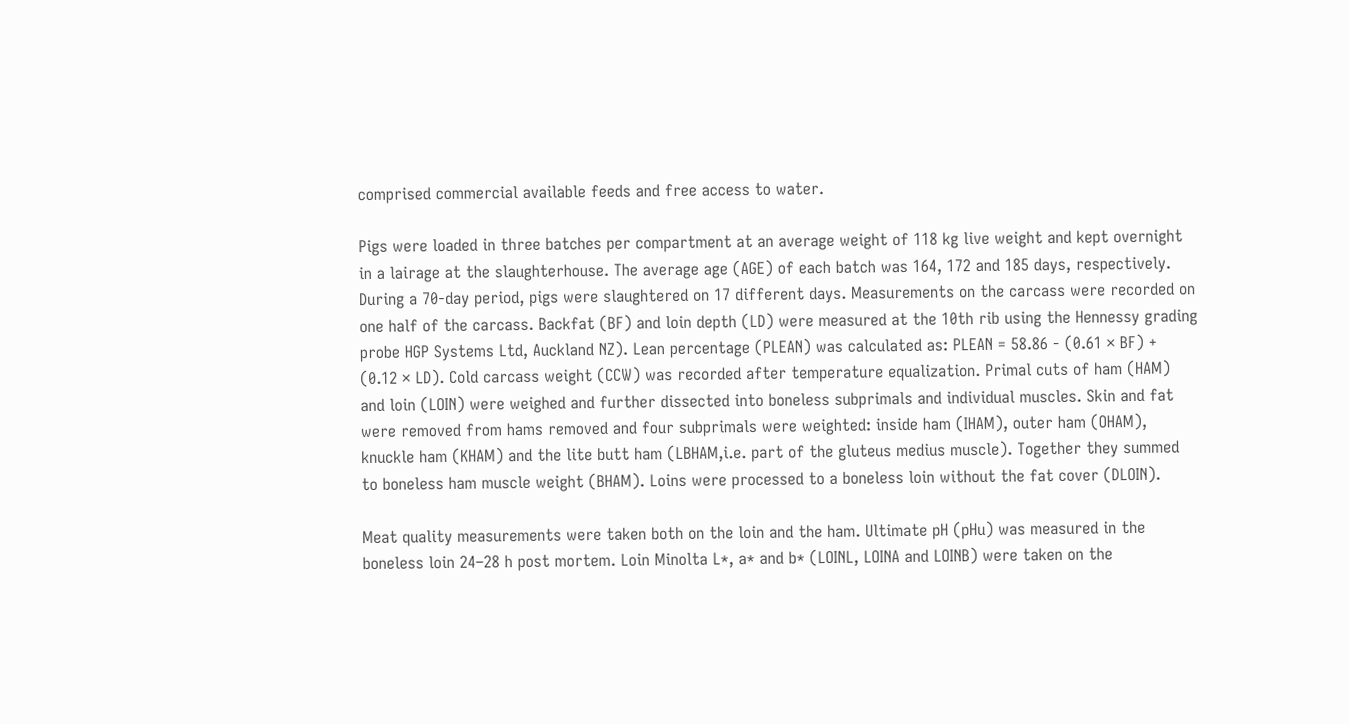comprised commercial available feeds and free access to water.

Pigs were loaded in three batches per compartment at an average weight of 118 kg live weight and kept overnight in a lairage at the slaughterhouse. The average age (AGE) of each batch was 164, 172 and 185 days, respectively. During a 70-day period, pigs were slaughtered on 17 different days. Measurements on the carcass were recorded on one half of the carcass. Backfat (BF) and loin depth (LD) were measured at the 10th rib using the Hennessy grading probe HGP Systems Ltd, Auckland NZ). Lean percentage (PLEAN) was calculated as: PLEAN = 58.86 - (0.61 × BF) + (0.12 × LD). Cold carcass weight (CCW) was recorded after temperature equalization. Primal cuts of ham (HAM) and loin (LOIN) were weighed and further dissected into boneless subprimals and individual muscles. Skin and fat were removed from hams removed and four subprimals were weighted: inside ham (IHAM), outer ham (OHAM), knuckle ham (KHAM) and the lite butt ham (LBHAM,i.e. part of the gluteus medius muscle). Together they summed to boneless ham muscle weight (BHAM). Loins were processed to a boneless loin without the fat cover (DLOIN).

Meat quality measurements were taken both on the loin and the ham. Ultimate pH (pHu) was measured in the boneless loin 24–28 h post mortem. Loin Minolta L*, a* and b* (LOINL, LOINA and LOINB) were taken on the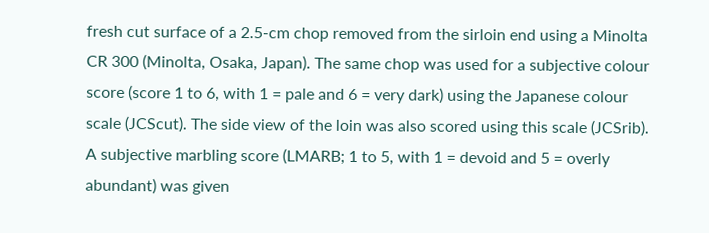fresh cut surface of a 2.5-cm chop removed from the sirloin end using a Minolta CR 300 (Minolta, Osaka, Japan). The same chop was used for a subjective colour score (score 1 to 6, with 1 = pale and 6 = very dark) using the Japanese colour scale (JCScut). The side view of the loin was also scored using this scale (JCSrib). A subjective marbling score (LMARB; 1 to 5, with 1 = devoid and 5 = overly abundant) was given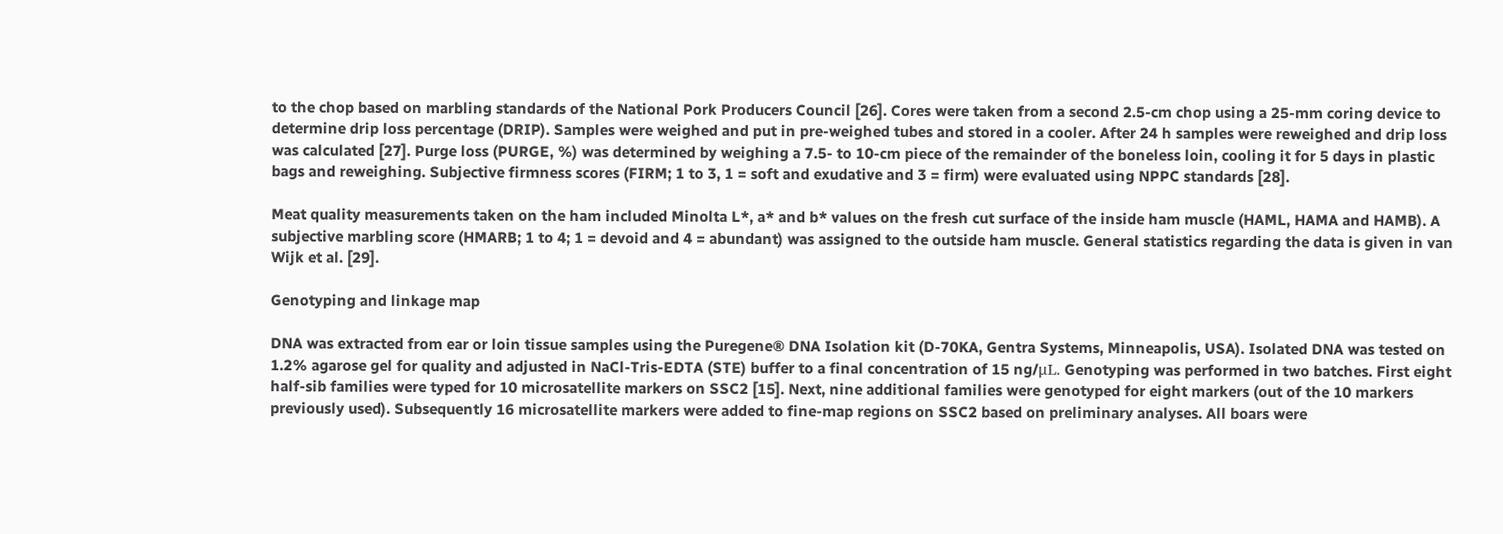to the chop based on marbling standards of the National Pork Producers Council [26]. Cores were taken from a second 2.5-cm chop using a 25-mm coring device to determine drip loss percentage (DRIP). Samples were weighed and put in pre-weighed tubes and stored in a cooler. After 24 h samples were reweighed and drip loss was calculated [27]. Purge loss (PURGE, %) was determined by weighing a 7.5- to 10-cm piece of the remainder of the boneless loin, cooling it for 5 days in plastic bags and reweighing. Subjective firmness scores (FIRM; 1 to 3, 1 = soft and exudative and 3 = firm) were evaluated using NPPC standards [28].

Meat quality measurements taken on the ham included Minolta L*, a* and b* values on the fresh cut surface of the inside ham muscle (HAML, HAMA and HAMB). A subjective marbling score (HMARB; 1 to 4; 1 = devoid and 4 = abundant) was assigned to the outside ham muscle. General statistics regarding the data is given in van Wijk et al. [29].

Genotyping and linkage map

DNA was extracted from ear or loin tissue samples using the Puregene® DNA Isolation kit (D-70KA, Gentra Systems, Minneapolis, USA). Isolated DNA was tested on 1.2% agarose gel for quality and adjusted in NaCl-Tris-EDTA (STE) buffer to a final concentration of 15 ng/μL. Genotyping was performed in two batches. First eight half-sib families were typed for 10 microsatellite markers on SSC2 [15]. Next, nine additional families were genotyped for eight markers (out of the 10 markers previously used). Subsequently 16 microsatellite markers were added to fine-map regions on SSC2 based on preliminary analyses. All boars were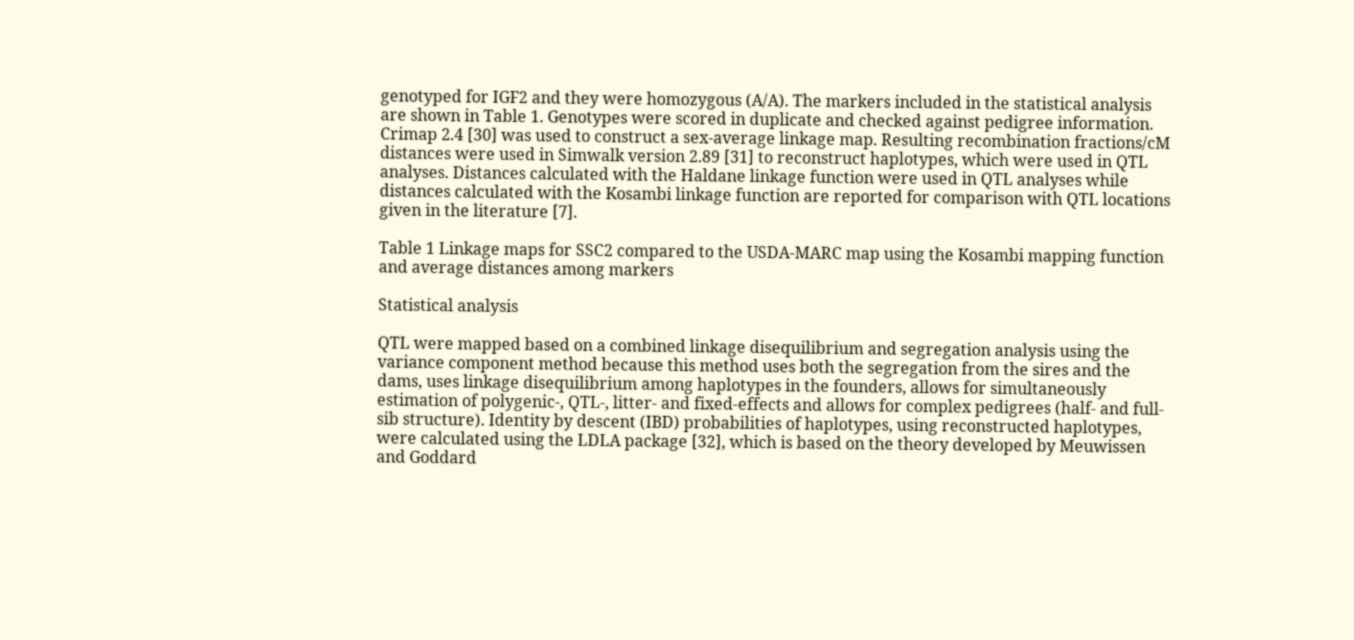genotyped for IGF2 and they were homozygous (A/A). The markers included in the statistical analysis are shown in Table 1. Genotypes were scored in duplicate and checked against pedigree information. Crimap 2.4 [30] was used to construct a sex-average linkage map. Resulting recombination fractions/cM distances were used in Simwalk version 2.89 [31] to reconstruct haplotypes, which were used in QTL analyses. Distances calculated with the Haldane linkage function were used in QTL analyses while distances calculated with the Kosambi linkage function are reported for comparison with QTL locations given in the literature [7].

Table 1 Linkage maps for SSC2 compared to the USDA-MARC map using the Kosambi mapping function and average distances among markers

Statistical analysis

QTL were mapped based on a combined linkage disequilibrium and segregation analysis using the variance component method because this method uses both the segregation from the sires and the dams, uses linkage disequilibrium among haplotypes in the founders, allows for simultaneously estimation of polygenic-, QTL-, litter- and fixed-effects and allows for complex pedigrees (half- and full-sib structure). Identity by descent (IBD) probabilities of haplotypes, using reconstructed haplotypes, were calculated using the LDLA package [32], which is based on the theory developed by Meuwissen and Goddard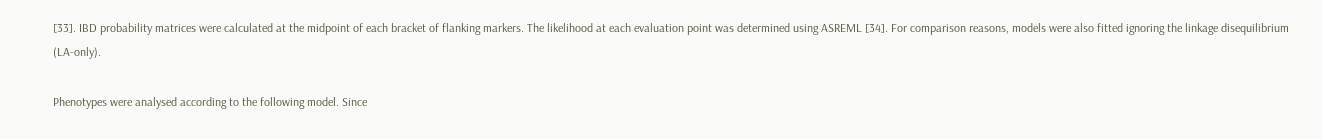[33]. IBD probability matrices were calculated at the midpoint of each bracket of flanking markers. The likelihood at each evaluation point was determined using ASREML [34]. For comparison reasons, models were also fitted ignoring the linkage disequilibrium (LA-only).

Phenotypes were analysed according to the following model. Since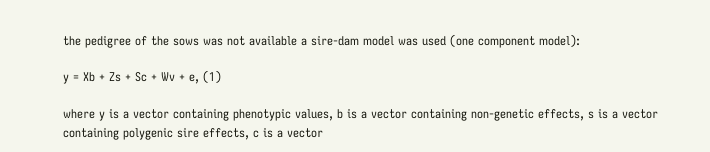the pedigree of the sows was not available a sire-dam model was used (one component model):

y = Xb + Zs + Sc + Wv + e, (1)

where y is a vector containing phenotypic values, b is a vector containing non-genetic effects, s is a vector containing polygenic sire effects, c is a vector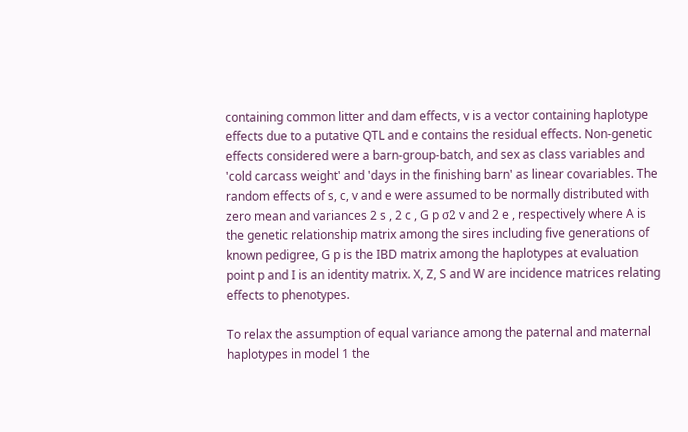containing common litter and dam effects, v is a vector containing haplotype effects due to a putative QTL and e contains the residual effects. Non-genetic effects considered were a barn-group-batch, and sex as class variables and 'cold carcass weight' and 'days in the finishing barn' as linear covariables. The random effects of s, c, v and e were assumed to be normally distributed with zero mean and variances 2 s , 2 c , G p σ2 v and 2 e , respectively where A is the genetic relationship matrix among the sires including five generations of known pedigree, G p is the IBD matrix among the haplotypes at evaluation point p and I is an identity matrix. X, Z, S and W are incidence matrices relating effects to phenotypes.

To relax the assumption of equal variance among the paternal and maternal haplotypes in model 1 the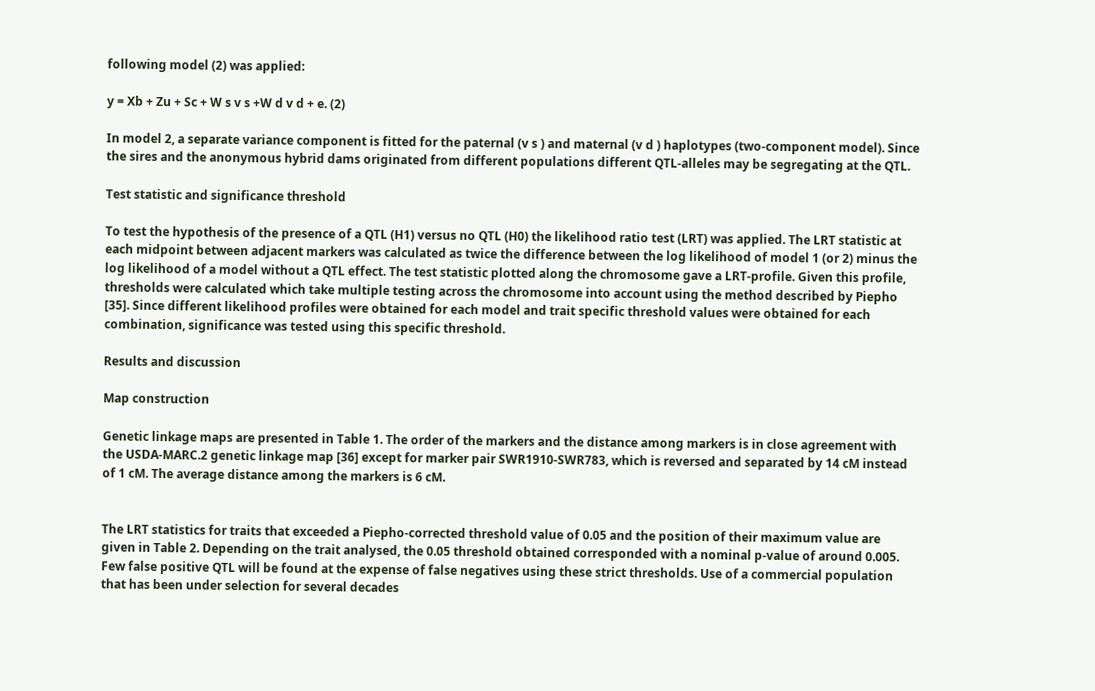following model (2) was applied:

y = Xb + Zu + Sc + W s v s +W d v d + e. (2)

In model 2, a separate variance component is fitted for the paternal (v s ) and maternal (v d ) haplotypes (two-component model). Since the sires and the anonymous hybrid dams originated from different populations different QTL-alleles may be segregating at the QTL.

Test statistic and significance threshold

To test the hypothesis of the presence of a QTL (H1) versus no QTL (H0) the likelihood ratio test (LRT) was applied. The LRT statistic at each midpoint between adjacent markers was calculated as twice the difference between the log likelihood of model 1 (or 2) minus the log likelihood of a model without a QTL effect. The test statistic plotted along the chromosome gave a LRT-profile. Given this profile, thresholds were calculated which take multiple testing across the chromosome into account using the method described by Piepho [35]. Since different likelihood profiles were obtained for each model and trait specific threshold values were obtained for each combination, significance was tested using this specific threshold.

Results and discussion

Map construction

Genetic linkage maps are presented in Table 1. The order of the markers and the distance among markers is in close agreement with the USDA-MARC.2 genetic linkage map [36] except for marker pair SWR1910-SWR783, which is reversed and separated by 14 cM instead of 1 cM. The average distance among the markers is 6 cM.


The LRT statistics for traits that exceeded a Piepho-corrected threshold value of 0.05 and the position of their maximum value are given in Table 2. Depending on the trait analysed, the 0.05 threshold obtained corresponded with a nominal p-value of around 0.005. Few false positive QTL will be found at the expense of false negatives using these strict thresholds. Use of a commercial population that has been under selection for several decades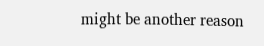might be another reason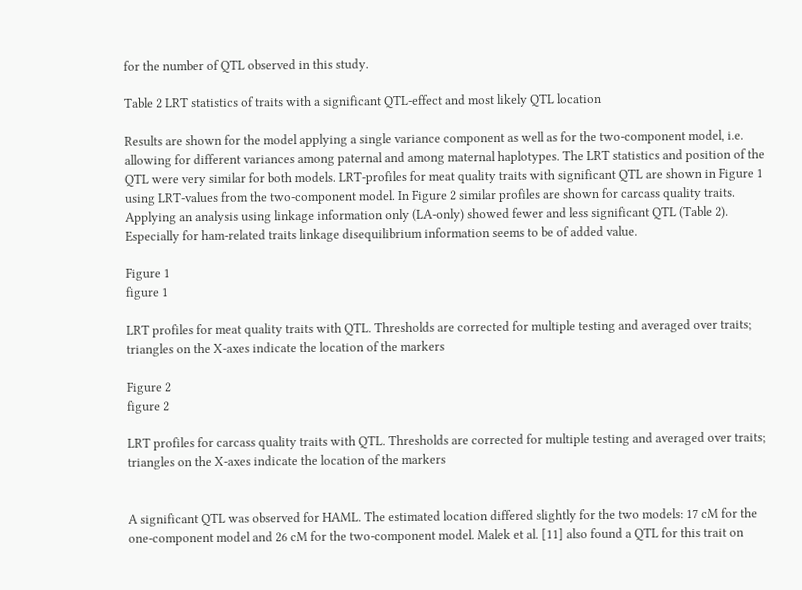for the number of QTL observed in this study.

Table 2 LRT statistics of traits with a significant QTL-effect and most likely QTL location

Results are shown for the model applying a single variance component as well as for the two-component model, i.e. allowing for different variances among paternal and among maternal haplotypes. The LRT statistics and position of the QTL were very similar for both models. LRT-profiles for meat quality traits with significant QTL are shown in Figure 1 using LRT-values from the two-component model. In Figure 2 similar profiles are shown for carcass quality traits. Applying an analysis using linkage information only (LA-only) showed fewer and less significant QTL (Table 2). Especially for ham-related traits linkage disequilibrium information seems to be of added value.

Figure 1
figure 1

LRT profiles for meat quality traits with QTL. Thresholds are corrected for multiple testing and averaged over traits; triangles on the X-axes indicate the location of the markers

Figure 2
figure 2

LRT profiles for carcass quality traits with QTL. Thresholds are corrected for multiple testing and averaged over traits; triangles on the X-axes indicate the location of the markers


A significant QTL was observed for HAML. The estimated location differed slightly for the two models: 17 cM for the one-component model and 26 cM for the two-component model. Malek et al. [11] also found a QTL for this trait on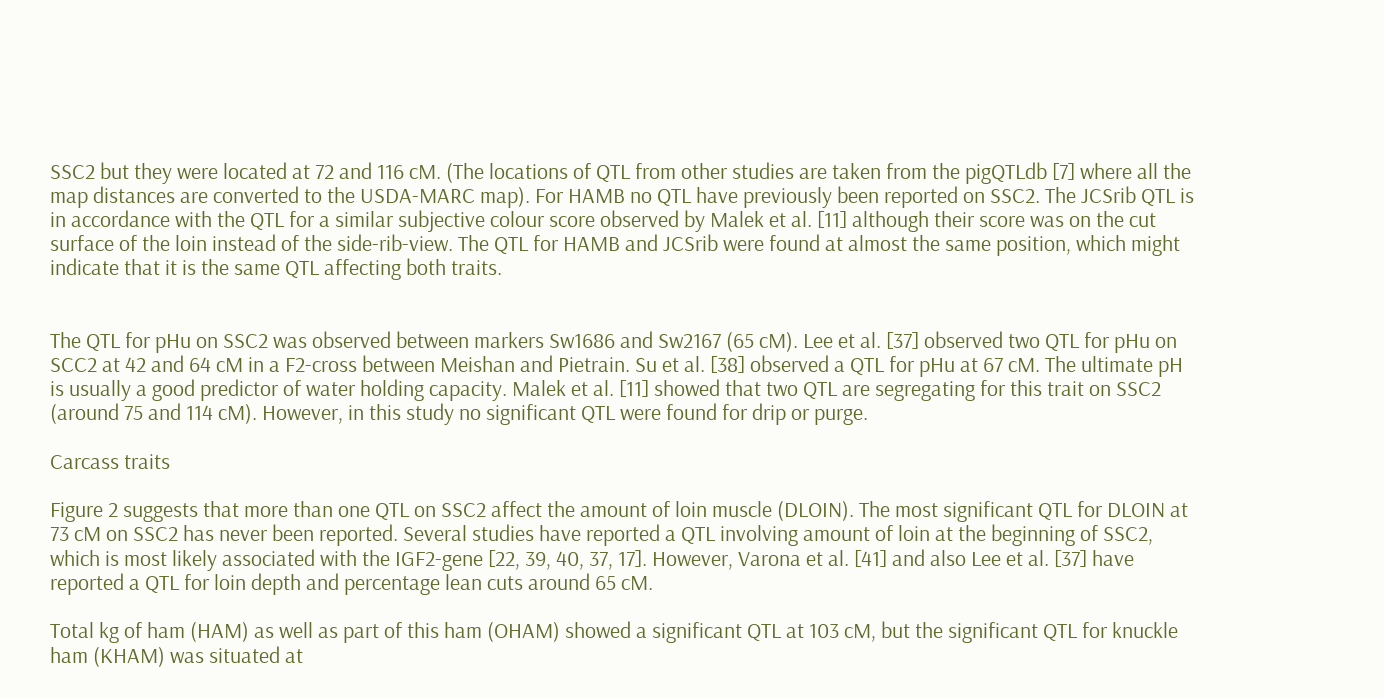SSC2 but they were located at 72 and 116 cM. (The locations of QTL from other studies are taken from the pigQTLdb [7] where all the map distances are converted to the USDA-MARC map). For HAMB no QTL have previously been reported on SSC2. The JCSrib QTL is in accordance with the QTL for a similar subjective colour score observed by Malek et al. [11] although their score was on the cut surface of the loin instead of the side-rib-view. The QTL for HAMB and JCSrib were found at almost the same position, which might indicate that it is the same QTL affecting both traits.


The QTL for pHu on SSC2 was observed between markers Sw1686 and Sw2167 (65 cM). Lee et al. [37] observed two QTL for pHu on SCC2 at 42 and 64 cM in a F2-cross between Meishan and Pietrain. Su et al. [38] observed a QTL for pHu at 67 cM. The ultimate pH is usually a good predictor of water holding capacity. Malek et al. [11] showed that two QTL are segregating for this trait on SSC2 (around 75 and 114 cM). However, in this study no significant QTL were found for drip or purge.

Carcass traits

Figure 2 suggests that more than one QTL on SSC2 affect the amount of loin muscle (DLOIN). The most significant QTL for DLOIN at 73 cM on SSC2 has never been reported. Several studies have reported a QTL involving amount of loin at the beginning of SSC2, which is most likely associated with the IGF2-gene [22, 39, 40, 37, 17]. However, Varona et al. [41] and also Lee et al. [37] have reported a QTL for loin depth and percentage lean cuts around 65 cM.

Total kg of ham (HAM) as well as part of this ham (OHAM) showed a significant QTL at 103 cM, but the significant QTL for knuckle ham (KHAM) was situated at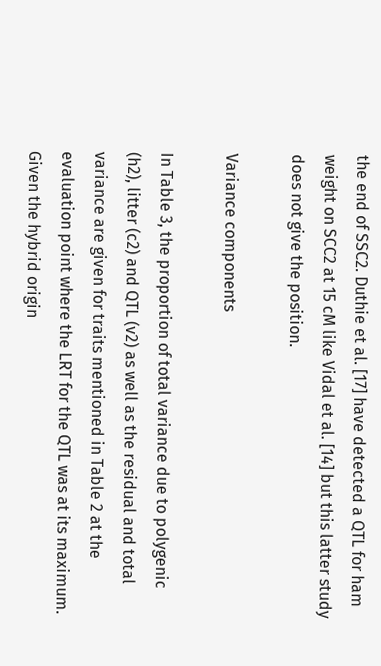the end of SSC2. Duthie et al. [17] have detected a QTL for ham weight on SCC2 at 15 cM like Vidal et al. [14] but this latter study does not give the position.

Variance components

In Table 3, the proportion of total variance due to polygenic (h2), litter (c2) and QTL (v2) as well as the residual and total variance are given for traits mentioned in Table 2 at the evaluation point where the LRT for the QTL was at its maximum. Given the hybrid origin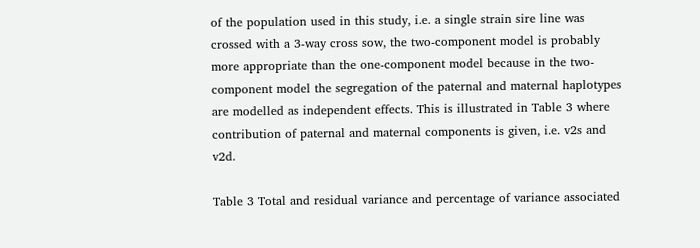of the population used in this study, i.e. a single strain sire line was crossed with a 3-way cross sow, the two-component model is probably more appropriate than the one-component model because in the two-component model the segregation of the paternal and maternal haplotypes are modelled as independent effects. This is illustrated in Table 3 where contribution of paternal and maternal components is given, i.e. v2s and v2d.

Table 3 Total and residual variance and percentage of variance associated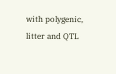with polygenic, litter and QTL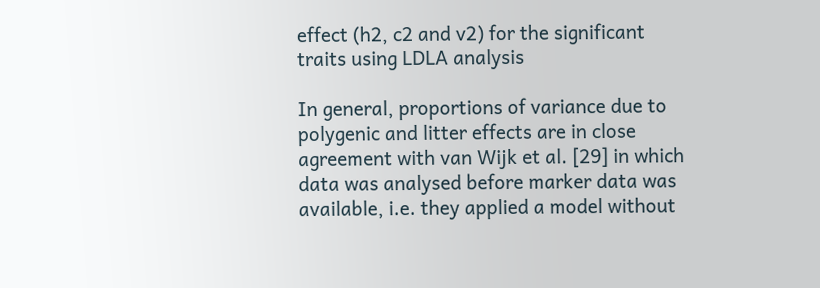effect (h2, c2 and v2) for the significant traits using LDLA analysis

In general, proportions of variance due to polygenic and litter effects are in close agreement with van Wijk et al. [29] in which data was analysed before marker data was available, i.e. they applied a model without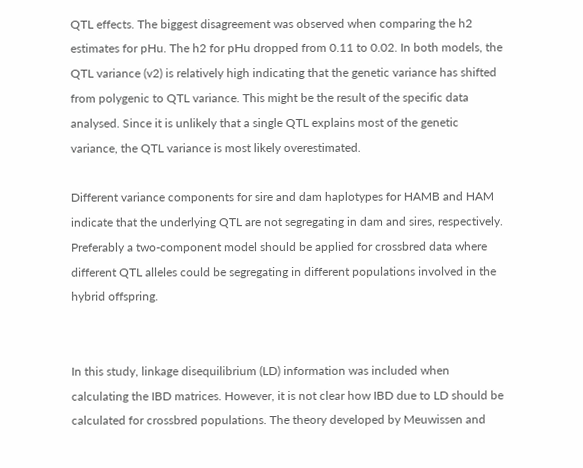QTL effects. The biggest disagreement was observed when comparing the h2 estimates for pHu. The h2 for pHu dropped from 0.11 to 0.02. In both models, the QTL variance (v2) is relatively high indicating that the genetic variance has shifted from polygenic to QTL variance. This might be the result of the specific data analysed. Since it is unlikely that a single QTL explains most of the genetic variance, the QTL variance is most likely overestimated.

Different variance components for sire and dam haplotypes for HAMB and HAM indicate that the underlying QTL are not segregating in dam and sires, respectively. Preferably a two-component model should be applied for crossbred data where different QTL alleles could be segregating in different populations involved in the hybrid offspring.


In this study, linkage disequilibrium (LD) information was included when calculating the IBD matrices. However, it is not clear how IBD due to LD should be calculated for crossbred populations. The theory developed by Meuwissen and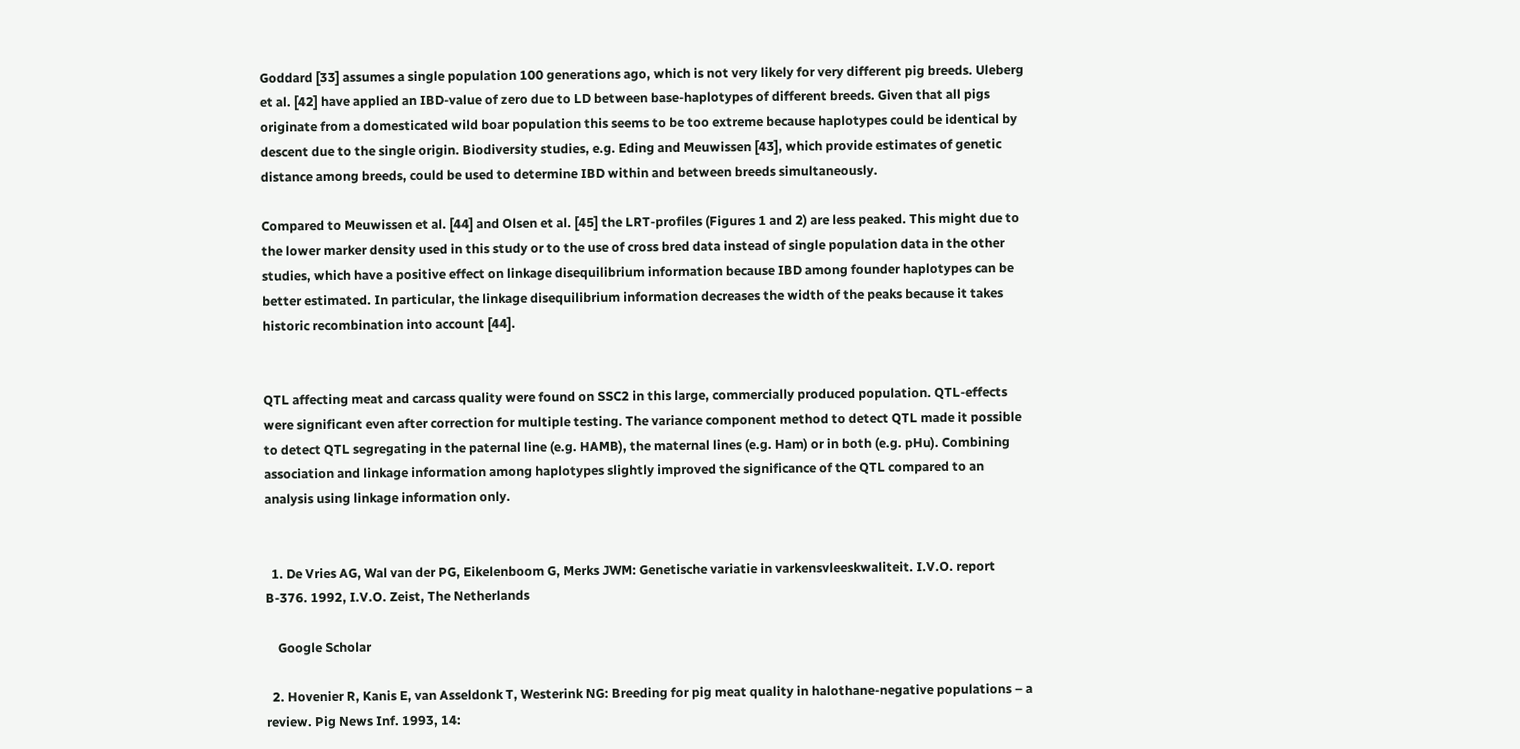Goddard [33] assumes a single population 100 generations ago, which is not very likely for very different pig breeds. Uleberg et al. [42] have applied an IBD-value of zero due to LD between base-haplotypes of different breeds. Given that all pigs originate from a domesticated wild boar population this seems to be too extreme because haplotypes could be identical by descent due to the single origin. Biodiversity studies, e.g. Eding and Meuwissen [43], which provide estimates of genetic distance among breeds, could be used to determine IBD within and between breeds simultaneously.

Compared to Meuwissen et al. [44] and Olsen et al. [45] the LRT-profiles (Figures 1 and 2) are less peaked. This might due to the lower marker density used in this study or to the use of cross bred data instead of single population data in the other studies, which have a positive effect on linkage disequilibrium information because IBD among founder haplotypes can be better estimated. In particular, the linkage disequilibrium information decreases the width of the peaks because it takes historic recombination into account [44].


QTL affecting meat and carcass quality were found on SSC2 in this large, commercially produced population. QTL-effects were significant even after correction for multiple testing. The variance component method to detect QTL made it possible to detect QTL segregating in the paternal line (e.g. HAMB), the maternal lines (e.g. Ham) or in both (e.g. pHu). Combining association and linkage information among haplotypes slightly improved the significance of the QTL compared to an analysis using linkage information only.


  1. De Vries AG, Wal van der PG, Eikelenboom G, Merks JWM: Genetische variatie in varkensvleeskwaliteit. I.V.O. report B-376. 1992, I.V.O. Zeist, The Netherlands

    Google Scholar

  2. Hovenier R, Kanis E, van Asseldonk T, Westerink NG: Breeding for pig meat quality in halothane-negative populations – a review. Pig News Inf. 1993, 14: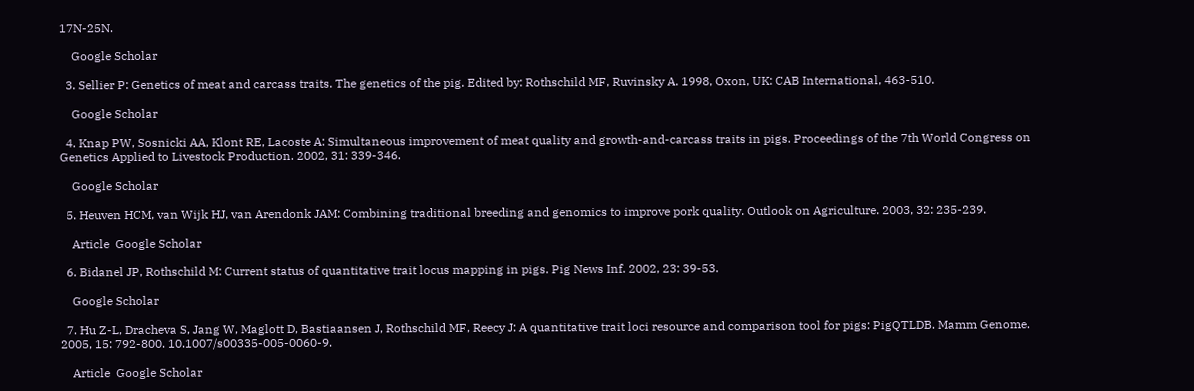17N-25N.

    Google Scholar

  3. Sellier P: Genetics of meat and carcass traits. The genetics of the pig. Edited by: Rothschild MF, Ruvinsky A. 1998, Oxon, UK: CAB International, 463-510.

    Google Scholar

  4. Knap PW, Sosnicki AA, Klont RE, Lacoste A: Simultaneous improvement of meat quality and growth-and-carcass traits in pigs. Proceedings of the 7th World Congress on Genetics Applied to Livestock Production. 2002, 31: 339-346.

    Google Scholar

  5. Heuven HCM, van Wijk HJ, van Arendonk JAM: Combining traditional breeding and genomics to improve pork quality. Outlook on Agriculture. 2003, 32: 235-239.

    Article  Google Scholar

  6. Bidanel JP, Rothschild M: Current status of quantitative trait locus mapping in pigs. Pig News Inf. 2002, 23: 39-53.

    Google Scholar

  7. Hu Z-L, Dracheva S, Jang W, Maglott D, Bastiaansen J, Rothschild MF, Reecy J: A quantitative trait loci resource and comparison tool for pigs: PigQTLDB. Mamm Genome. 2005, 15: 792-800. 10.1007/s00335-005-0060-9.

    Article  Google Scholar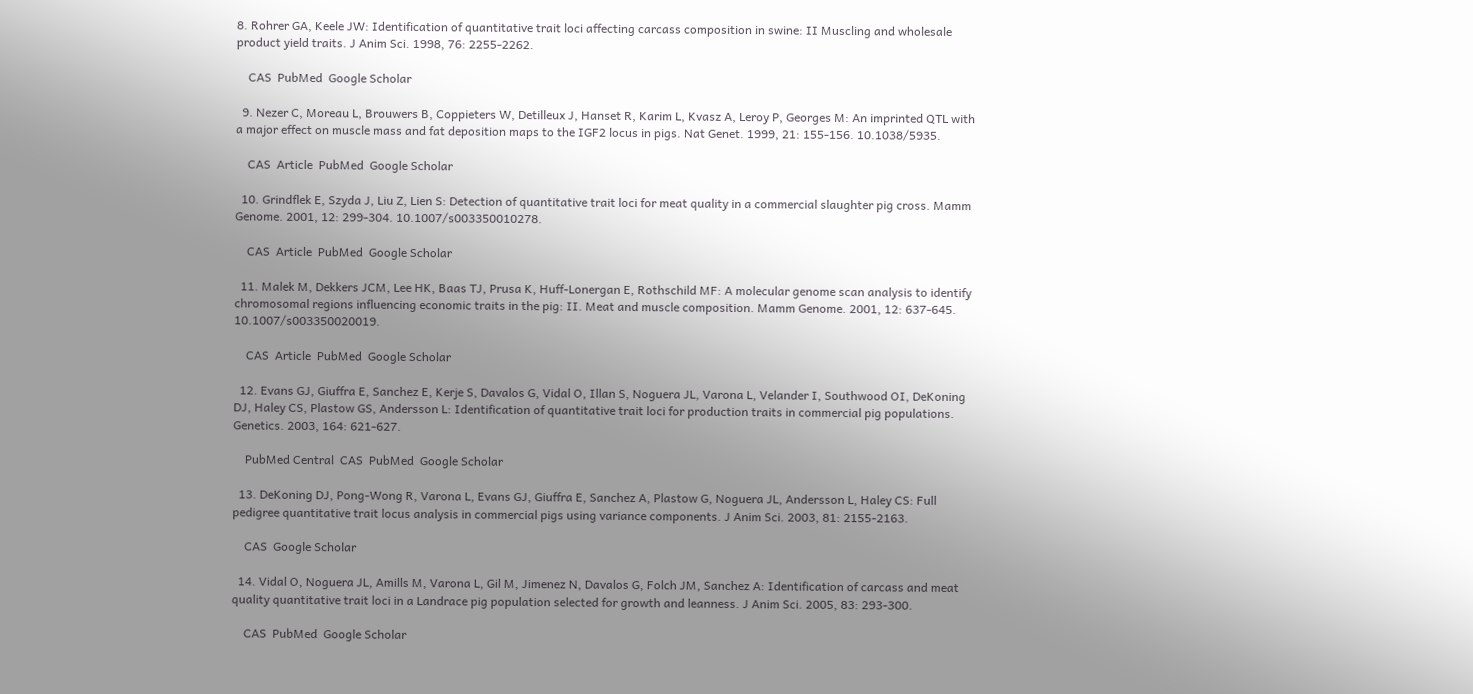8. Rohrer GA, Keele JW: Identification of quantitative trait loci affecting carcass composition in swine: II Muscling and wholesale product yield traits. J Anim Sci. 1998, 76: 2255-2262.

    CAS  PubMed  Google Scholar

  9. Nezer C, Moreau L, Brouwers B, Coppieters W, Detilleux J, Hanset R, Karim L, Kvasz A, Leroy P, Georges M: An imprinted QTL with a major effect on muscle mass and fat deposition maps to the IGF2 locus in pigs. Nat Genet. 1999, 21: 155-156. 10.1038/5935.

    CAS  Article  PubMed  Google Scholar

  10. Grindflek E, Szyda J, Liu Z, Lien S: Detection of quantitative trait loci for meat quality in a commercial slaughter pig cross. Mamm Genome. 2001, 12: 299-304. 10.1007/s003350010278.

    CAS  Article  PubMed  Google Scholar

  11. Malek M, Dekkers JCM, Lee HK, Baas TJ, Prusa K, Huff-Lonergan E, Rothschild MF: A molecular genome scan analysis to identify chromosomal regions influencing economic traits in the pig: II. Meat and muscle composition. Mamm Genome. 2001, 12: 637-645. 10.1007/s003350020019.

    CAS  Article  PubMed  Google Scholar

  12. Evans GJ, Giuffra E, Sanchez E, Kerje S, Davalos G, Vidal O, Illan S, Noguera JL, Varona L, Velander I, Southwood OI, DeKoning DJ, Haley CS, Plastow GS, Andersson L: Identification of quantitative trait loci for production traits in commercial pig populations. Genetics. 2003, 164: 621-627.

    PubMed Central  CAS  PubMed  Google Scholar

  13. DeKoning DJ, Pong-Wong R, Varona L, Evans GJ, Giuffra E, Sanchez A, Plastow G, Noguera JL, Andersson L, Haley CS: Full pedigree quantitative trait locus analysis in commercial pigs using variance components. J Anim Sci. 2003, 81: 2155-2163.

    CAS  Google Scholar

  14. Vidal O, Noguera JL, Amills M, Varona L, Gil M, Jimenez N, Davalos G, Folch JM, Sanchez A: Identification of carcass and meat quality quantitative trait loci in a Landrace pig population selected for growth and leanness. J Anim Sci. 2005, 83: 293-300.

    CAS  PubMed  Google Scholar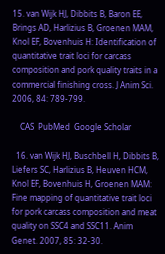15. van Wijk HJ, Dibbits B, Baron EE, Brings AD, Harlizius B, Groenen MAM, Knol EF, Bovenhuis H: Identification of quantitative trait loci for carcass composition and pork quality traits in a commercial finishing cross. J Anim Sci. 2006, 84: 789-799.

    CAS  PubMed  Google Scholar

  16. van Wijk HJ, Buschbell H, Dibbits B, Liefers SC, Harlizius B, Heuven HCM, Knol EF, Bovenhuis H, Groenen MAM: Fine mapping of quantitative trait loci for pork carcass composition and meat quality on SSC4 and SSC11. Anim Genet. 2007, 85: 32-30.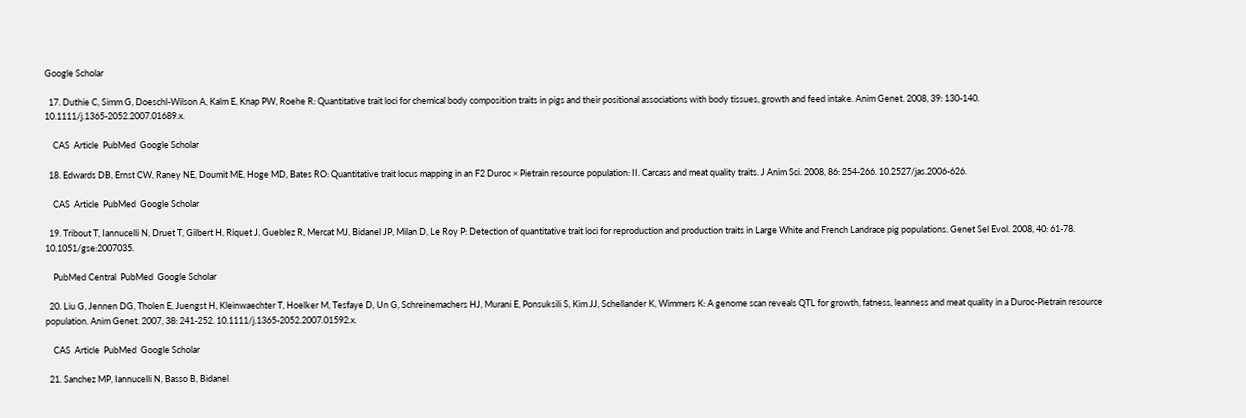Google Scholar

  17. Duthie C, Simm G, Doeschl-Wilson A, Kalm E, Knap PW, Roehe R: Quantitative trait loci for chemical body composition traits in pigs and their positional associations with body tissues, growth and feed intake. Anim Genet. 2008, 39: 130-140. 10.1111/j.1365-2052.2007.01689.x.

    CAS  Article  PubMed  Google Scholar

  18. Edwards DB, Ernst CW, Raney NE, Doumit ME, Hoge MD, Bates RO: Quantitative trait locus mapping in an F2 Duroc × Pietrain resource population: II. Carcass and meat quality traits. J Anim Sci. 2008, 86: 254-266. 10.2527/jas.2006-626.

    CAS  Article  PubMed  Google Scholar

  19. Tribout T, Iannucelli N, Druet T, Gilbert H, Riquet J, Gueblez R, Mercat MJ, Bidanel JP, Milan D, Le Roy P: Detection of quantitative trait loci for reproduction and production traits in Large White and French Landrace pig populations. Genet Sel Evol. 2008, 40: 61-78. 10.1051/gse:2007035.

    PubMed Central  PubMed  Google Scholar

  20. Liu G, Jennen DG, Tholen E, Juengst H, Kleinwaechter T, Hoelker M, Tesfaye D, Un G, Schreinemachers HJ, Murani E, Ponsuksili S, Kim JJ, Schellander K, Wimmers K: A genome scan reveals QTL for growth, fatness, leanness and meat quality in a Duroc-Pietrain resource population. Anim Genet. 2007, 38: 241-252. 10.1111/j.1365-2052.2007.01592.x.

    CAS  Article  PubMed  Google Scholar

  21. Sanchez MP, Iannucelli N, Basso B, Bidanel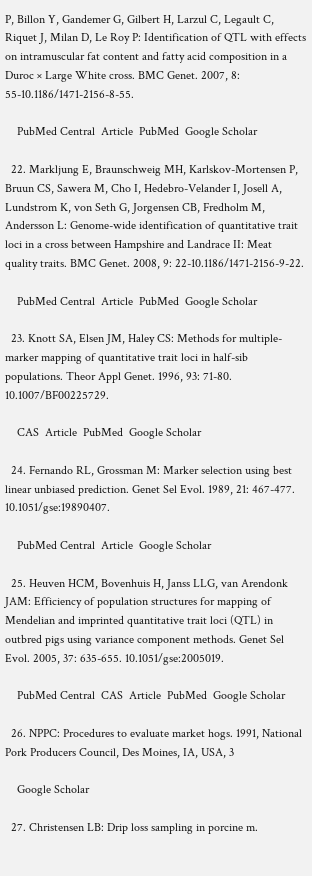P, Billon Y, Gandemer G, Gilbert H, Larzul C, Legault C, Riquet J, Milan D, Le Roy P: Identification of QTL with effects on intramuscular fat content and fatty acid composition in a Duroc × Large White cross. BMC Genet. 2007, 8: 55-10.1186/1471-2156-8-55.

    PubMed Central  Article  PubMed  Google Scholar

  22. Markljung E, Braunschweig MH, Karlskov-Mortensen P, Bruun CS, Sawera M, Cho I, Hedebro-Velander I, Josell A, Lundstrom K, von Seth G, Jorgensen CB, Fredholm M, Andersson L: Genome-wide identification of quantitative trait loci in a cross between Hampshire and Landrace II: Meat quality traits. BMC Genet. 2008, 9: 22-10.1186/1471-2156-9-22.

    PubMed Central  Article  PubMed  Google Scholar

  23. Knott SA, Elsen JM, Haley CS: Methods for multiple-marker mapping of quantitative trait loci in half-sib populations. Theor Appl Genet. 1996, 93: 71-80. 10.1007/BF00225729.

    CAS  Article  PubMed  Google Scholar

  24. Fernando RL, Grossman M: Marker selection using best linear unbiased prediction. Genet Sel Evol. 1989, 21: 467-477. 10.1051/gse:19890407.

    PubMed Central  Article  Google Scholar

  25. Heuven HCM, Bovenhuis H, Janss LLG, van Arendonk JAM: Efficiency of population structures for mapping of Mendelian and imprinted quantitative trait loci (QTL) in outbred pigs using variance component methods. Genet Sel Evol. 2005, 37: 635-655. 10.1051/gse:2005019.

    PubMed Central  CAS  Article  PubMed  Google Scholar

  26. NPPC: Procedures to evaluate market hogs. 1991, National Pork Producers Council, Des Moines, IA, USA, 3

    Google Scholar

  27. Christensen LB: Drip loss sampling in porcine m.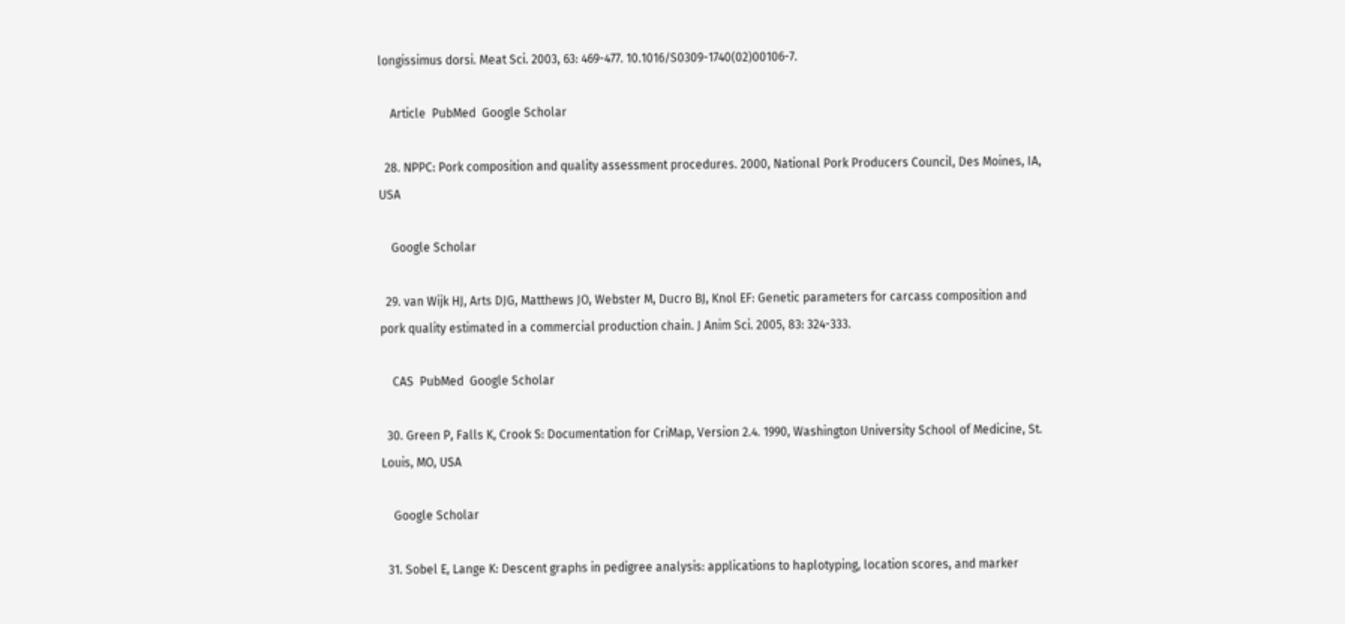longissimus dorsi. Meat Sci. 2003, 63: 469-477. 10.1016/S0309-1740(02)00106-7.

    Article  PubMed  Google Scholar

  28. NPPC: Pork composition and quality assessment procedures. 2000, National Pork Producers Council, Des Moines, IA, USA

    Google Scholar

  29. van Wijk HJ, Arts DJG, Matthews JO, Webster M, Ducro BJ, Knol EF: Genetic parameters for carcass composition and pork quality estimated in a commercial production chain. J Anim Sci. 2005, 83: 324-333.

    CAS  PubMed  Google Scholar

  30. Green P, Falls K, Crook S: Documentation for CriMap, Version 2.4. 1990, Washington University School of Medicine, St. Louis, MO, USA

    Google Scholar

  31. Sobel E, Lange K: Descent graphs in pedigree analysis: applications to haplotyping, location scores, and marker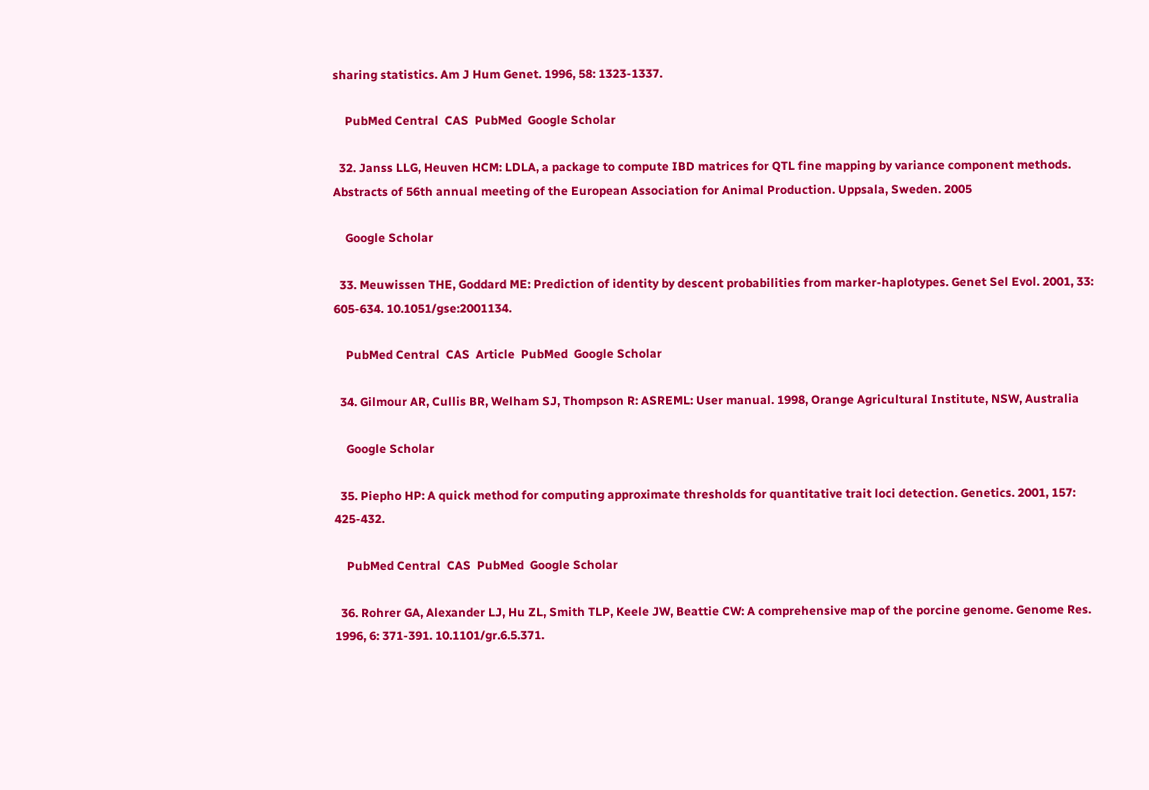sharing statistics. Am J Hum Genet. 1996, 58: 1323-1337.

    PubMed Central  CAS  PubMed  Google Scholar

  32. Janss LLG, Heuven HCM: LDLA, a package to compute IBD matrices for QTL fine mapping by variance component methods. Abstracts of 56th annual meeting of the European Association for Animal Production. Uppsala, Sweden. 2005

    Google Scholar

  33. Meuwissen THE, Goddard ME: Prediction of identity by descent probabilities from marker-haplotypes. Genet Sel Evol. 2001, 33: 605-634. 10.1051/gse:2001134.

    PubMed Central  CAS  Article  PubMed  Google Scholar

  34. Gilmour AR, Cullis BR, Welham SJ, Thompson R: ASREML: User manual. 1998, Orange Agricultural Institute, NSW, Australia

    Google Scholar

  35. Piepho HP: A quick method for computing approximate thresholds for quantitative trait loci detection. Genetics. 2001, 157: 425-432.

    PubMed Central  CAS  PubMed  Google Scholar

  36. Rohrer GA, Alexander LJ, Hu ZL, Smith TLP, Keele JW, Beattie CW: A comprehensive map of the porcine genome. Genome Res. 1996, 6: 371-391. 10.1101/gr.6.5.371.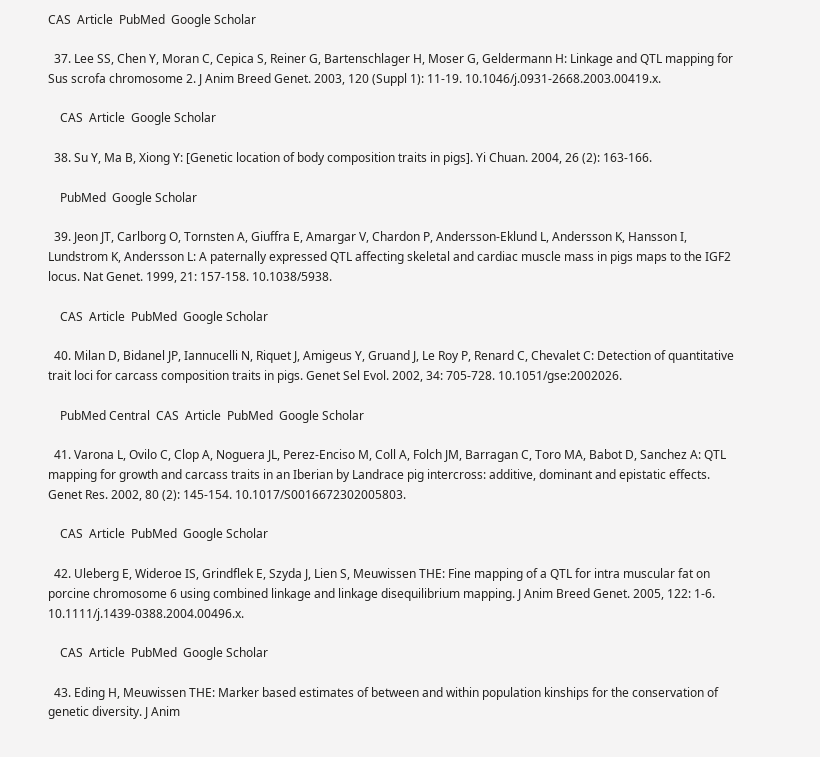CAS  Article  PubMed  Google Scholar

  37. Lee SS, Chen Y, Moran C, Cepica S, Reiner G, Bartenschlager H, Moser G, Geldermann H: Linkage and QTL mapping for Sus scrofa chromosome 2. J Anim Breed Genet. 2003, 120 (Suppl 1): 11-19. 10.1046/j.0931-2668.2003.00419.x.

    CAS  Article  Google Scholar

  38. Su Y, Ma B, Xiong Y: [Genetic location of body composition traits in pigs]. Yi Chuan. 2004, 26 (2): 163-166.

    PubMed  Google Scholar

  39. Jeon JT, Carlborg O, Tornsten A, Giuffra E, Amargar V, Chardon P, Andersson-Eklund L, Andersson K, Hansson I, Lundstrom K, Andersson L: A paternally expressed QTL affecting skeletal and cardiac muscle mass in pigs maps to the IGF2 locus. Nat Genet. 1999, 21: 157-158. 10.1038/5938.

    CAS  Article  PubMed  Google Scholar

  40. Milan D, Bidanel JP, Iannucelli N, Riquet J, Amigeus Y, Gruand J, Le Roy P, Renard C, Chevalet C: Detection of quantitative trait loci for carcass composition traits in pigs. Genet Sel Evol. 2002, 34: 705-728. 10.1051/gse:2002026.

    PubMed Central  CAS  Article  PubMed  Google Scholar

  41. Varona L, Ovilo C, Clop A, Noguera JL, Perez-Enciso M, Coll A, Folch JM, Barragan C, Toro MA, Babot D, Sanchez A: QTL mapping for growth and carcass traits in an Iberian by Landrace pig intercross: additive, dominant and epistatic effects. Genet Res. 2002, 80 (2): 145-154. 10.1017/S0016672302005803.

    CAS  Article  PubMed  Google Scholar

  42. Uleberg E, Wideroe IS, Grindflek E, Szyda J, Lien S, Meuwissen THE: Fine mapping of a QTL for intra muscular fat on porcine chromosome 6 using combined linkage and linkage disequilibrium mapping. J Anim Breed Genet. 2005, 122: 1-6. 10.1111/j.1439-0388.2004.00496.x.

    CAS  Article  PubMed  Google Scholar

  43. Eding H, Meuwissen THE: Marker based estimates of between and within population kinships for the conservation of genetic diversity. J Anim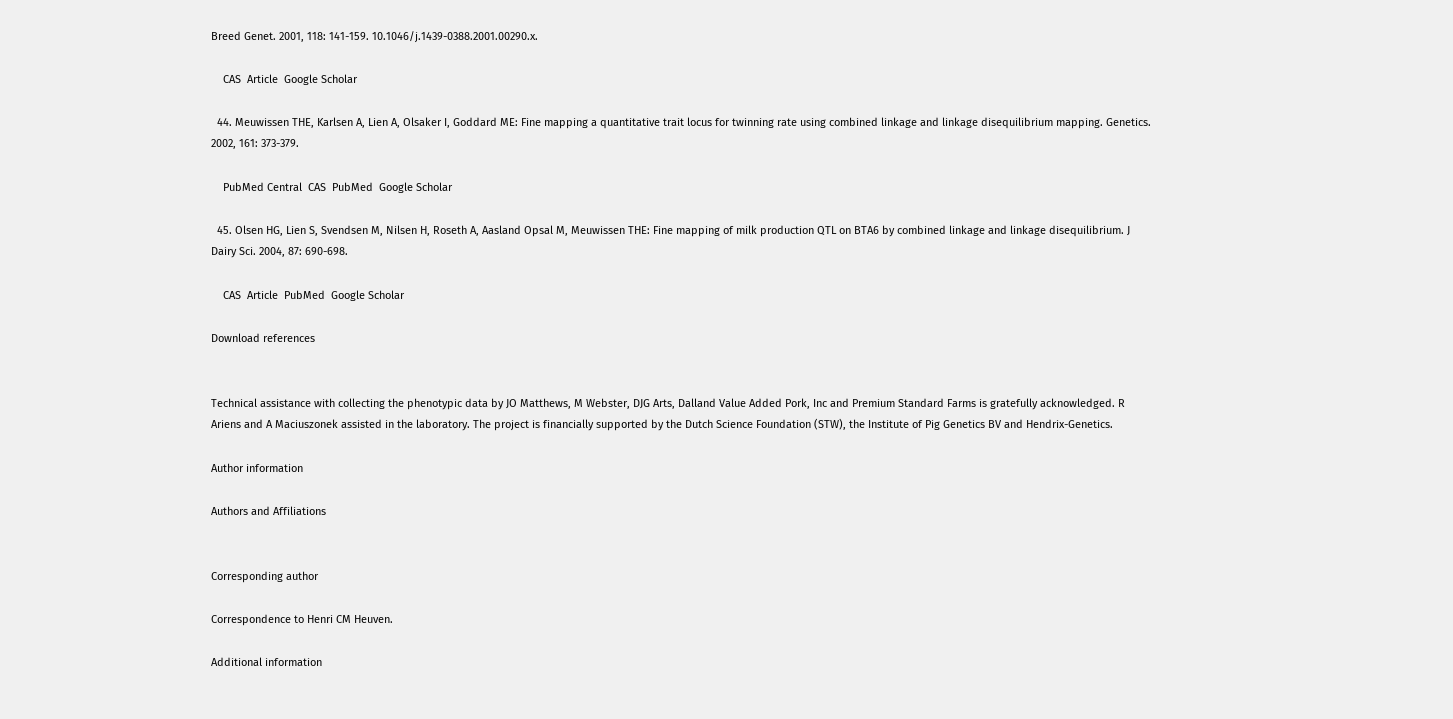Breed Genet. 2001, 118: 141-159. 10.1046/j.1439-0388.2001.00290.x.

    CAS  Article  Google Scholar

  44. Meuwissen THE, Karlsen A, Lien A, Olsaker I, Goddard ME: Fine mapping a quantitative trait locus for twinning rate using combined linkage and linkage disequilibrium mapping. Genetics. 2002, 161: 373-379.

    PubMed Central  CAS  PubMed  Google Scholar

  45. Olsen HG, Lien S, Svendsen M, Nilsen H, Roseth A, Aasland Opsal M, Meuwissen THE: Fine mapping of milk production QTL on BTA6 by combined linkage and linkage disequilibrium. J Dairy Sci. 2004, 87: 690-698.

    CAS  Article  PubMed  Google Scholar

Download references


Technical assistance with collecting the phenotypic data by JO Matthews, M Webster, DJG Arts, Dalland Value Added Pork, Inc and Premium Standard Farms is gratefully acknowledged. R Ariens and A Maciuszonek assisted in the laboratory. The project is financially supported by the Dutch Science Foundation (STW), the Institute of Pig Genetics BV and Hendrix-Genetics.

Author information

Authors and Affiliations


Corresponding author

Correspondence to Henri CM Heuven.

Additional information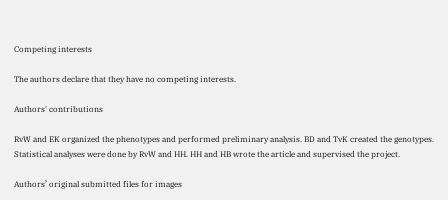Competing interests

The authors declare that they have no competing interests.

Authors' contributions

RvW and EK organized the phenotypes and performed preliminary analysis. BD and TvK created the genotypes. Statistical analyses were done by RvW and HH. HH and HB wrote the article and supervised the project.

Authors’ original submitted files for images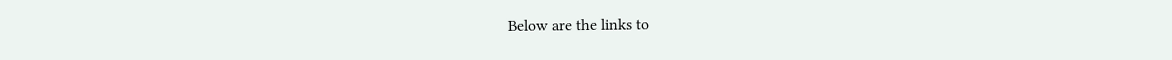Below are the links to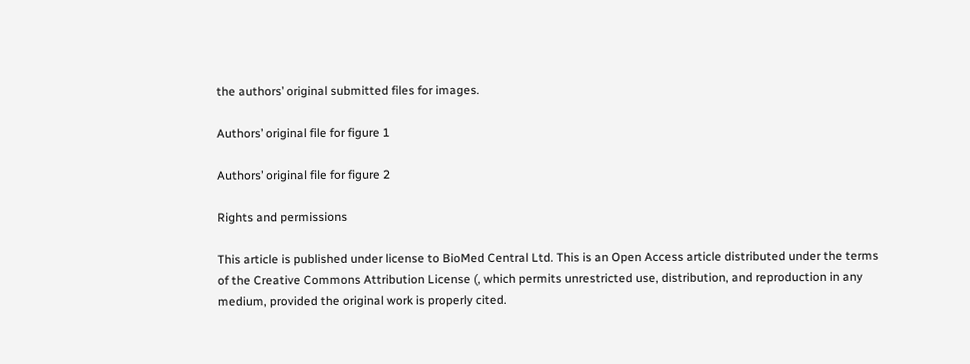the authors’ original submitted files for images.

Authors’ original file for figure 1

Authors’ original file for figure 2

Rights and permissions

This article is published under license to BioMed Central Ltd. This is an Open Access article distributed under the terms of the Creative Commons Attribution License (, which permits unrestricted use, distribution, and reproduction in any medium, provided the original work is properly cited.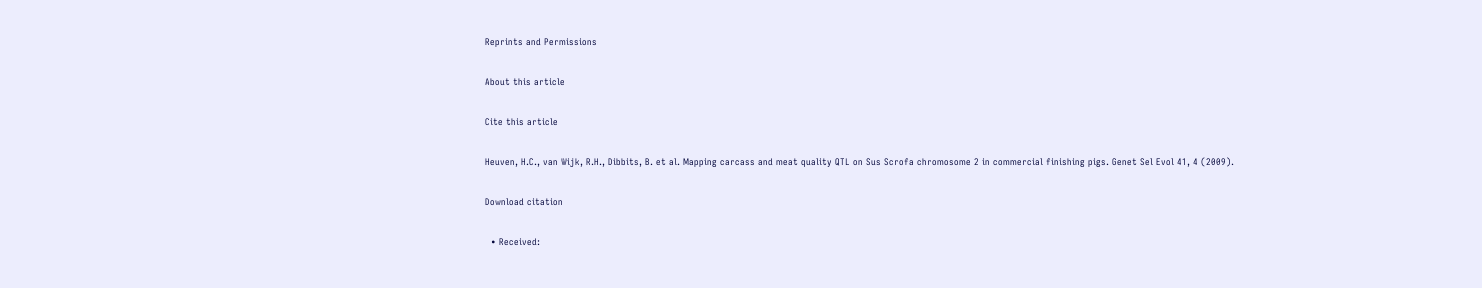Reprints and Permissions

About this article

Cite this article

Heuven, H.C., van Wijk, R.H., Dibbits, B. et al. Mapping carcass and meat quality QTL on Sus Scrofa chromosome 2 in commercial finishing pigs. Genet Sel Evol 41, 4 (2009).

Download citation

  • Received: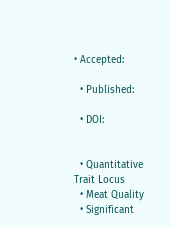• Accepted:

  • Published:

  • DOI:


  • Quantitative Trait Locus
  • Meat Quality
  • Significant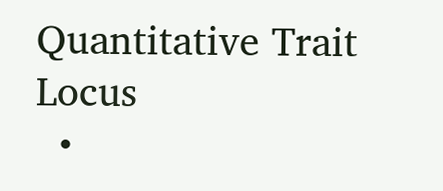Quantitative Trait Locus
  •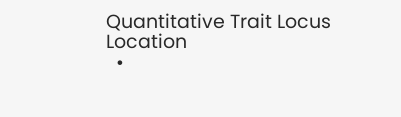Quantitative Trait Locus Location
  •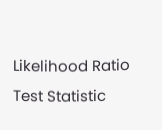Likelihood Ratio Test Statistic